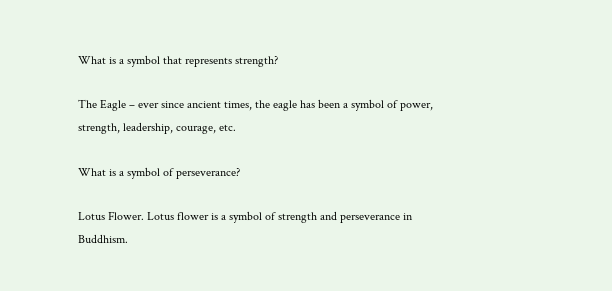What is a symbol that represents strength?

The Eagle – ever since ancient times, the eagle has been a symbol of power, strength, leadership, courage, etc.

What is a symbol of perseverance?

Lotus Flower. Lotus flower is a symbol of strength and perseverance in Buddhism.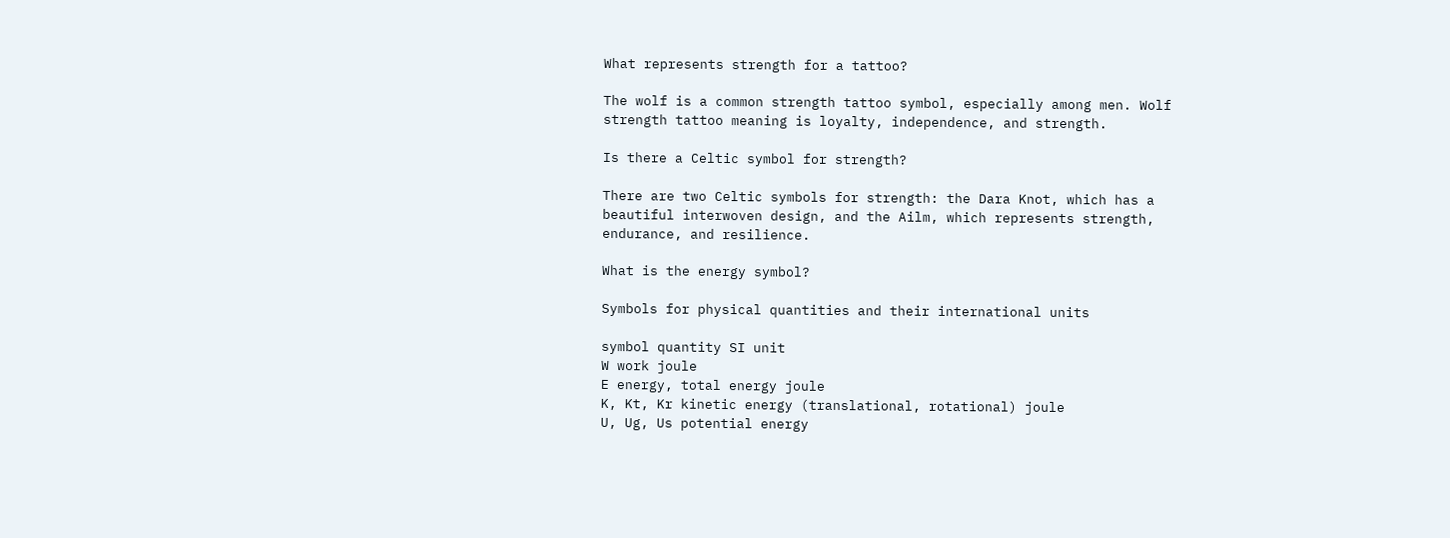What represents strength for a tattoo?

The wolf is a common strength tattoo symbol, especially among men. Wolf strength tattoo meaning is loyalty, independence, and strength.

Is there a Celtic symbol for strength?

There are two Celtic symbols for strength: the Dara Knot, which has a beautiful interwoven design, and the Ailm, which represents strength, endurance, and resilience.

What is the energy symbol?

Symbols for physical quantities and their international units

symbol quantity SI unit
W work joule
E energy, total energy joule
K, Kt, Kr kinetic energy (translational, rotational) joule
U, Ug, Us potential energy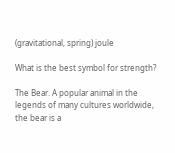(gravitational, spring) joule

What is the best symbol for strength?

The Bear. A popular animal in the legends of many cultures worldwide, the bear is a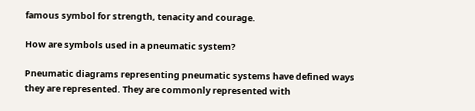famous symbol for strength, tenacity and courage.

How are symbols used in a pneumatic system?

Pneumatic diagrams representing pneumatic systems have defined ways they are represented. They are commonly represented with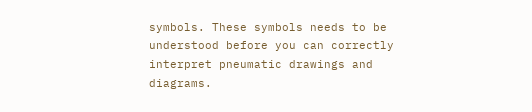symbols. These symbols needs to be understood before you can correctly interpret pneumatic drawings and diagrams.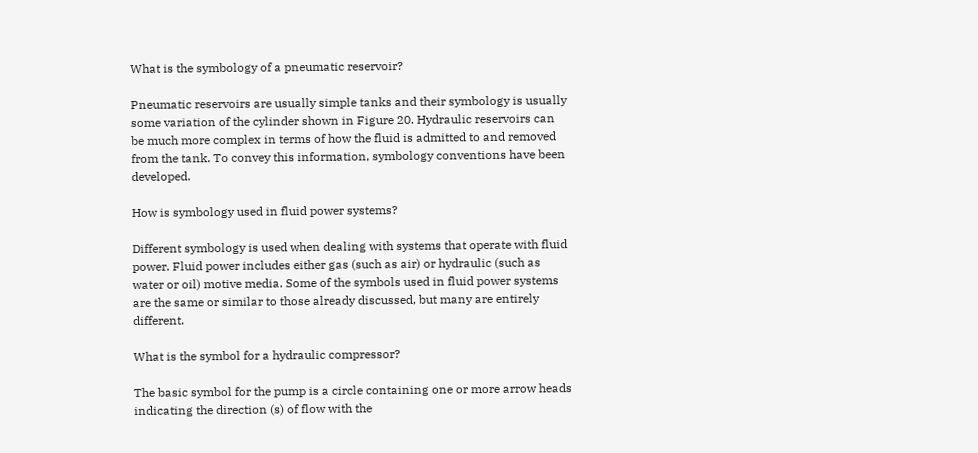What is the symbology of a pneumatic reservoir?

Pneumatic reservoirs are usually simple tanks and their symbology is usually some variation of the cylinder shown in Figure 20. Hydraulic reservoirs can be much more complex in terms of how the fluid is admitted to and removed from the tank. To convey this information, symbology conventions have been developed.

How is symbology used in fluid power systems?

Different symbology is used when dealing with systems that operate with fluid power. Fluid power includes either gas (such as air) or hydraulic (such as water or oil) motive media. Some of the symbols used in fluid power systems are the same or similar to those already discussed, but many are entirely different.

What is the symbol for a hydraulic compressor?

The basic symbol for the pump is a circle containing one or more arrow heads indicating the direction (s) of flow with the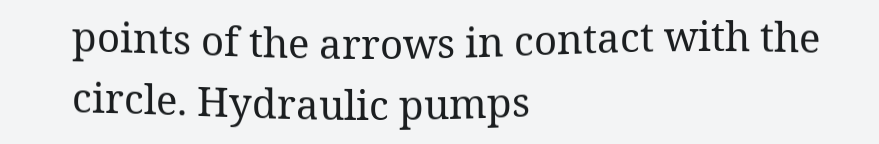points of the arrows in contact with the circle. Hydraulic pumps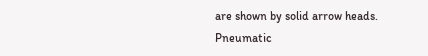are shown by solid arrow heads. Pneumatic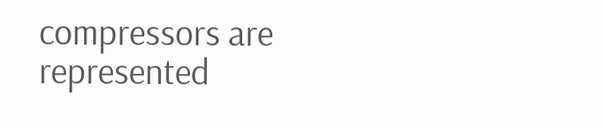compressors are represented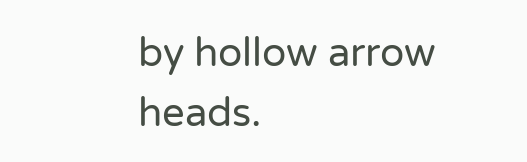by hollow arrow heads.